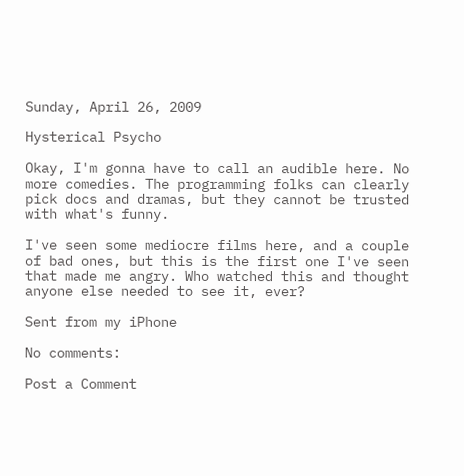Sunday, April 26, 2009

Hysterical Psycho

Okay, I'm gonna have to call an audible here. No more comedies. The programming folks can clearly pick docs and dramas, but they cannot be trusted with what's funny.

I've seen some mediocre films here, and a couple of bad ones, but this is the first one I've seen that made me angry. Who watched this and thought anyone else needed to see it, ever?

Sent from my iPhone

No comments:

Post a Comment